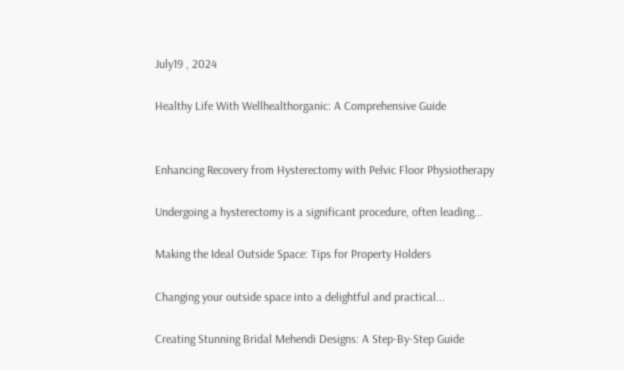July19 , 2024

Healthy Life With Wellhealthorganic: A Comprehensive Guide


Enhancing Recovery from Hysterectomy with Pelvic Floor Physiotherapy

Undergoing a hysterectomy is a significant procedure, often leading...

Making the Ideal Outside Space: Tips for Property Holders

Changing your outside space into a delightful and practical...

Creating Stunning Bridal Mehendi Designs: A Step-By-Step Guide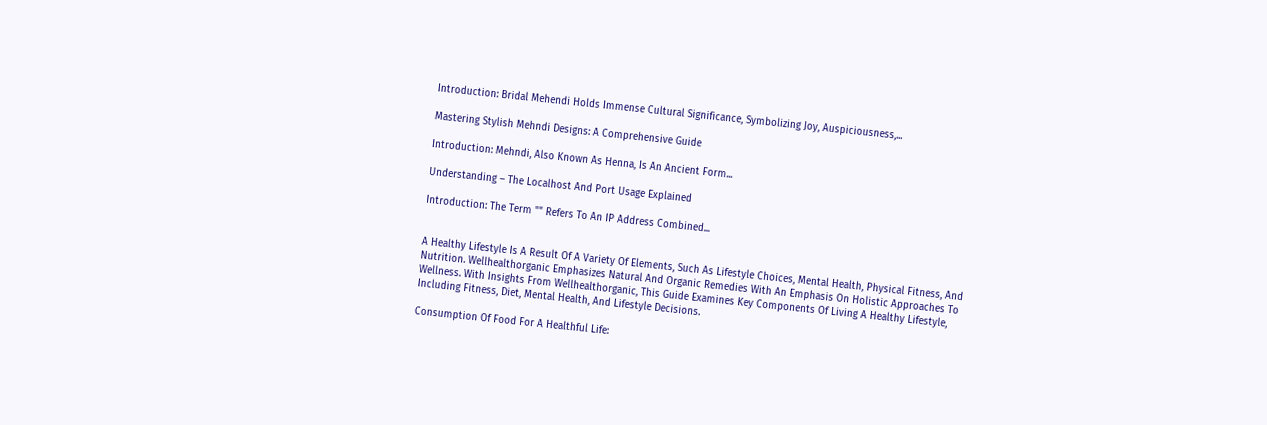Introduction: Bridal Mehendi Holds Immense Cultural Significance, Symbolizing Joy, Auspiciousness,...

Mastering Stylish Mehndi Designs: A Comprehensive Guide

Introduction: Mehndi, Also Known As Henna, Is An Ancient Form...

Understanding – The Localhost And Port Usage Explained

Introduction: The Term "" Refers To An IP Address Combined...


A Healthy Lifestyle Is A Result Of A Variety Of Elements, Such As Lifestyle Choices, Mental Health, Physical Fitness, And Nutrition. Wellhealthorganic Emphasizes Natural And Organic Remedies With An Emphasis On Holistic Approaches To Wellness. With Insights From Wellhealthorganic, This Guide Examines Key Components Of Living A Healthy Lifestyle, Including Fitness, Diet, Mental Health, And Lifestyle Decisions.

Consumption Of Food For A Healthful Life: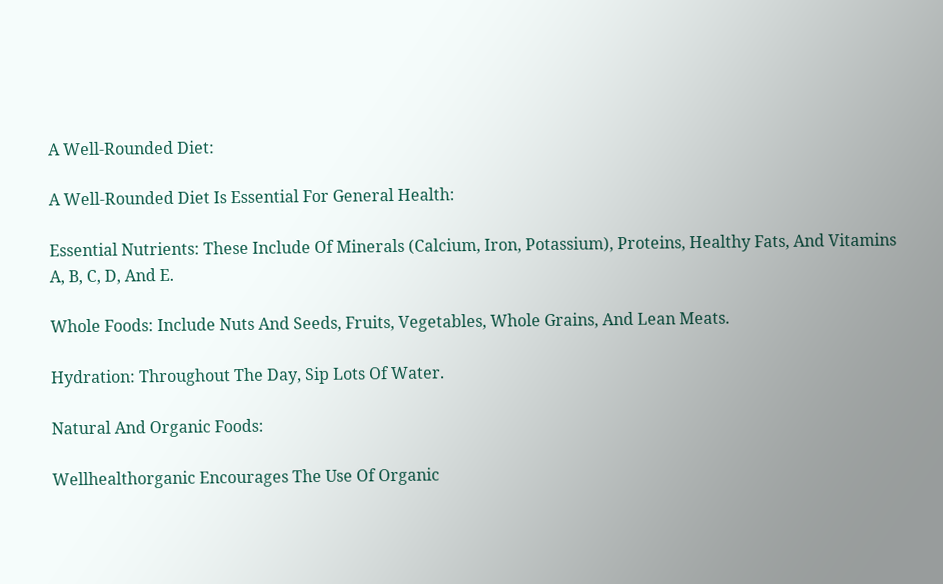A Well-Rounded Diet:

A Well-Rounded Diet Is Essential For General Health:

Essential Nutrients: These Include Of Minerals (Calcium, Iron, Potassium), Proteins, Healthy Fats, And Vitamins A, B, C, D, And E.

Whole Foods: Include Nuts And Seeds, Fruits, Vegetables, Whole Grains, And Lean Meats.

Hydration: Throughout The Day, Sip Lots Of Water.

Natural And Organic Foods:

Wellhealthorganic Encourages The Use Of Organic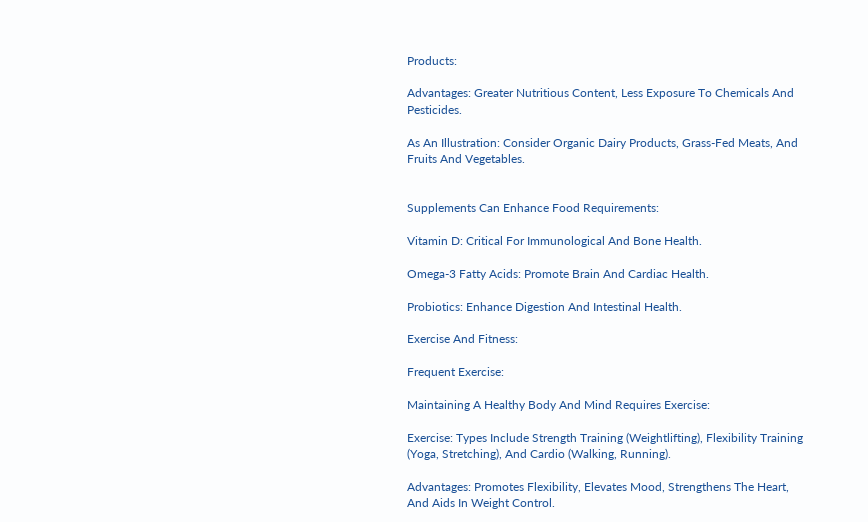Products:

Advantages: Greater Nutritious Content, Less Exposure To Chemicals And Pesticides.

As An Illustration: Consider Organic Dairy Products, Grass-Fed Meats, And Fruits And Vegetables.


Supplements Can Enhance Food Requirements:

Vitamin D: Critical For Immunological And Bone Health.

Omega-3 Fatty Acids: Promote Brain And Cardiac Health.

Probiotics: Enhance Digestion And Intestinal Health.

Exercise And Fitness:

Frequent Exercise:

Maintaining A Healthy Body And Mind Requires Exercise:

Exercise: Types Include Strength Training (Weightlifting), Flexibility Training (Yoga, Stretching), And Cardio (Walking, Running).

Advantages: Promotes Flexibility, Elevates Mood, Strengthens The Heart, And Aids In Weight Control.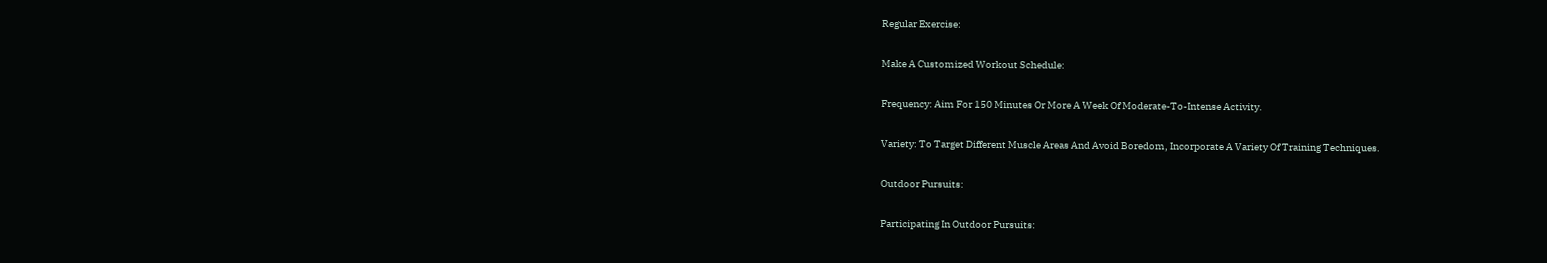Regular Exercise:

Make A Customized Workout Schedule:

Frequency: Aim For 150 Minutes Or More A Week Of Moderate-To-Intense Activity.

Variety: To Target Different Muscle Areas And Avoid Boredom, Incorporate A Variety Of Training Techniques.

Outdoor Pursuits:

Participating In Outdoor Pursuits: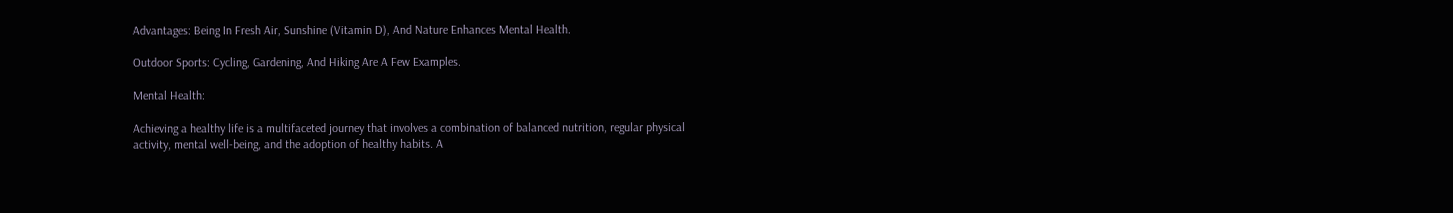Advantages: Being In Fresh Air, Sunshine (Vitamin D), And Nature Enhances Mental Health.

Outdoor Sports: Cycling, Gardening, And Hiking Are A Few Examples.

Mental Health:

Achieving a healthy life is a multifaceted journey that involves a combination of balanced nutrition, regular physical activity, mental well-being, and the adoption of healthy habits. A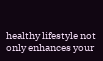healthy lifestyle not only enhances your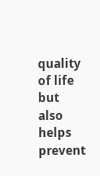quality of life but also helps prevent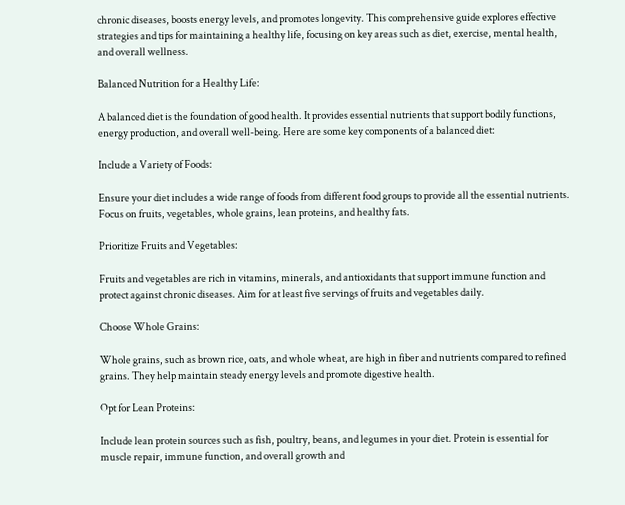chronic diseases, boosts energy levels, and promotes longevity. This comprehensive guide explores effective strategies and tips for maintaining a healthy life, focusing on key areas such as diet, exercise, mental health, and overall wellness.

Balanced Nutrition for a Healthy Life:

A balanced diet is the foundation of good health. It provides essential nutrients that support bodily functions, energy production, and overall well-being. Here are some key components of a balanced diet:

Include a Variety of Foods:

Ensure your diet includes a wide range of foods from different food groups to provide all the essential nutrients. Focus on fruits, vegetables, whole grains, lean proteins, and healthy fats.

Prioritize Fruits and Vegetables:

Fruits and vegetables are rich in vitamins, minerals, and antioxidants that support immune function and protect against chronic diseases. Aim for at least five servings of fruits and vegetables daily.

Choose Whole Grains:

Whole grains, such as brown rice, oats, and whole wheat, are high in fiber and nutrients compared to refined grains. They help maintain steady energy levels and promote digestive health.

Opt for Lean Proteins:

Include lean protein sources such as fish, poultry, beans, and legumes in your diet. Protein is essential for muscle repair, immune function, and overall growth and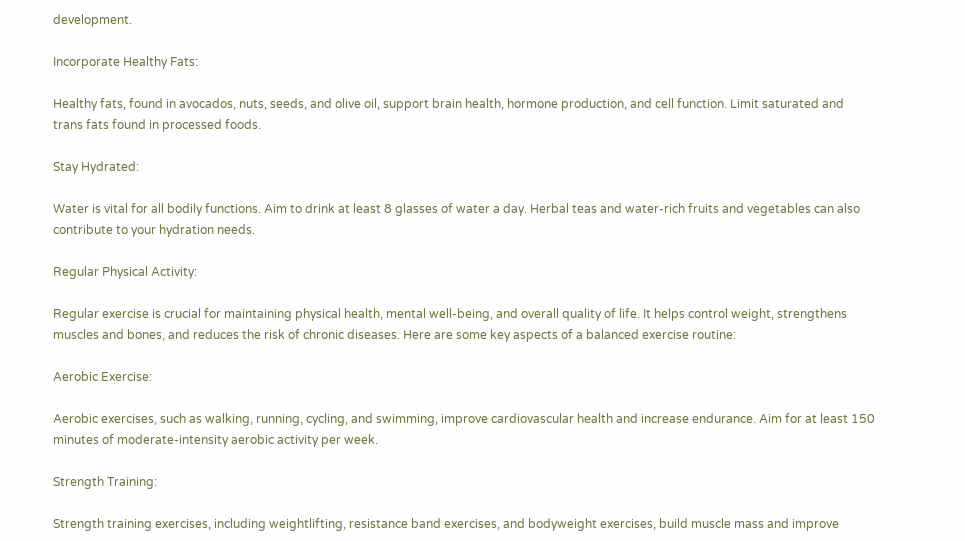development.

Incorporate Healthy Fats:

Healthy fats, found in avocados, nuts, seeds, and olive oil, support brain health, hormone production, and cell function. Limit saturated and trans fats found in processed foods.

Stay Hydrated:

Water is vital for all bodily functions. Aim to drink at least 8 glasses of water a day. Herbal teas and water-rich fruits and vegetables can also contribute to your hydration needs.

Regular Physical Activity:

Regular exercise is crucial for maintaining physical health, mental well-being, and overall quality of life. It helps control weight, strengthens muscles and bones, and reduces the risk of chronic diseases. Here are some key aspects of a balanced exercise routine:

Aerobic Exercise:

Aerobic exercises, such as walking, running, cycling, and swimming, improve cardiovascular health and increase endurance. Aim for at least 150 minutes of moderate-intensity aerobic activity per week.

Strength Training:

Strength training exercises, including weightlifting, resistance band exercises, and bodyweight exercises, build muscle mass and improve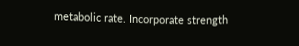metabolic rate. Incorporate strength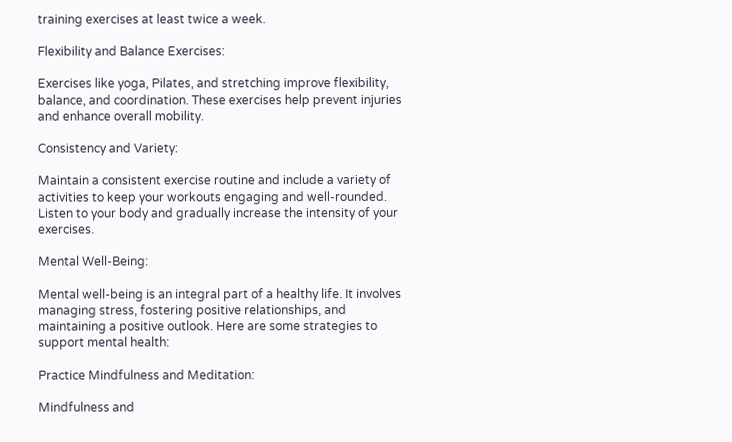training exercises at least twice a week.

Flexibility and Balance Exercises:

Exercises like yoga, Pilates, and stretching improve flexibility, balance, and coordination. These exercises help prevent injuries and enhance overall mobility.

Consistency and Variety:

Maintain a consistent exercise routine and include a variety of activities to keep your workouts engaging and well-rounded. Listen to your body and gradually increase the intensity of your exercises.

Mental Well-Being:

Mental well-being is an integral part of a healthy life. It involves managing stress, fostering positive relationships, and maintaining a positive outlook. Here are some strategies to support mental health:

Practice Mindfulness and Meditation:

Mindfulness and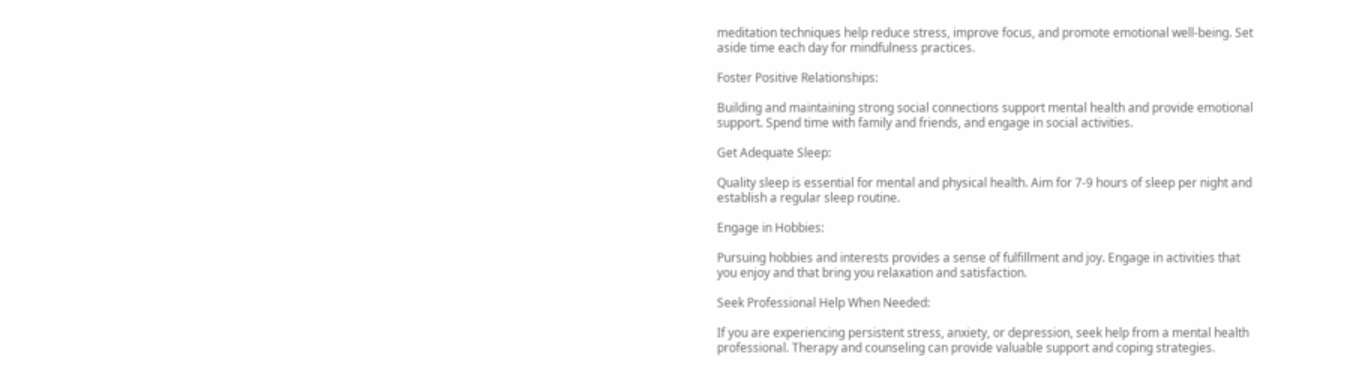meditation techniques help reduce stress, improve focus, and promote emotional well-being. Set aside time each day for mindfulness practices.

Foster Positive Relationships:

Building and maintaining strong social connections support mental health and provide emotional support. Spend time with family and friends, and engage in social activities.

Get Adequate Sleep:

Quality sleep is essential for mental and physical health. Aim for 7-9 hours of sleep per night and establish a regular sleep routine.

Engage in Hobbies:

Pursuing hobbies and interests provides a sense of fulfillment and joy. Engage in activities that you enjoy and that bring you relaxation and satisfaction.

Seek Professional Help When Needed:

If you are experiencing persistent stress, anxiety, or depression, seek help from a mental health professional. Therapy and counseling can provide valuable support and coping strategies.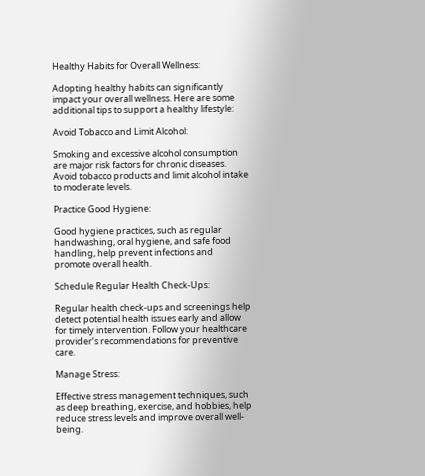Healthy Habits for Overall Wellness:

Adopting healthy habits can significantly impact your overall wellness. Here are some additional tips to support a healthy lifestyle:

Avoid Tobacco and Limit Alcohol:

Smoking and excessive alcohol consumption are major risk factors for chronic diseases. Avoid tobacco products and limit alcohol intake to moderate levels.

Practice Good Hygiene:

Good hygiene practices, such as regular handwashing, oral hygiene, and safe food handling, help prevent infections and promote overall health.

Schedule Regular Health Check-Ups:

Regular health check-ups and screenings help detect potential health issues early and allow for timely intervention. Follow your healthcare provider’s recommendations for preventive care.

Manage Stress:

Effective stress management techniques, such as deep breathing, exercise, and hobbies, help reduce stress levels and improve overall well-being.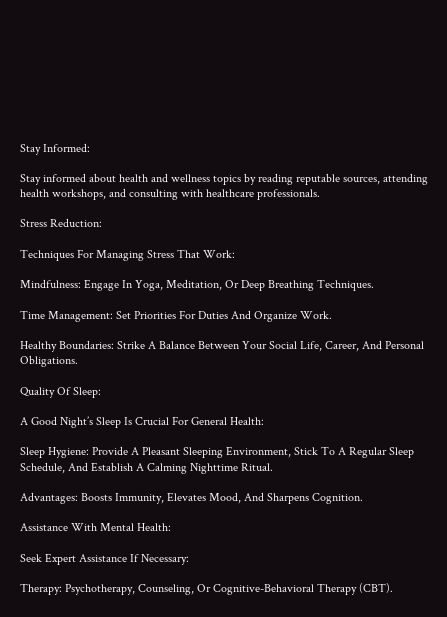Stay Informed:

Stay informed about health and wellness topics by reading reputable sources, attending health workshops, and consulting with healthcare professionals.

Stress Reduction:

Techniques For Managing Stress That Work:

Mindfulness: Engage In Yoga, Meditation, Or Deep Breathing Techniques.

Time Management: Set Priorities For Duties And Organize Work.

Healthy Boundaries: Strike A Balance Between Your Social Life, Career, And Personal Obligations.

Quality Of Sleep:

A Good Night’s Sleep Is Crucial For General Health:

Sleep Hygiene: Provide A Pleasant Sleeping Environment, Stick To A Regular Sleep Schedule, And Establish A Calming Nighttime Ritual.

Advantages: Boosts Immunity, Elevates Mood, And Sharpens Cognition.

Assistance With Mental Health:

Seek Expert Assistance If Necessary:

Therapy: Psychotherapy, Counseling, Or Cognitive-Behavioral Therapy (CBT).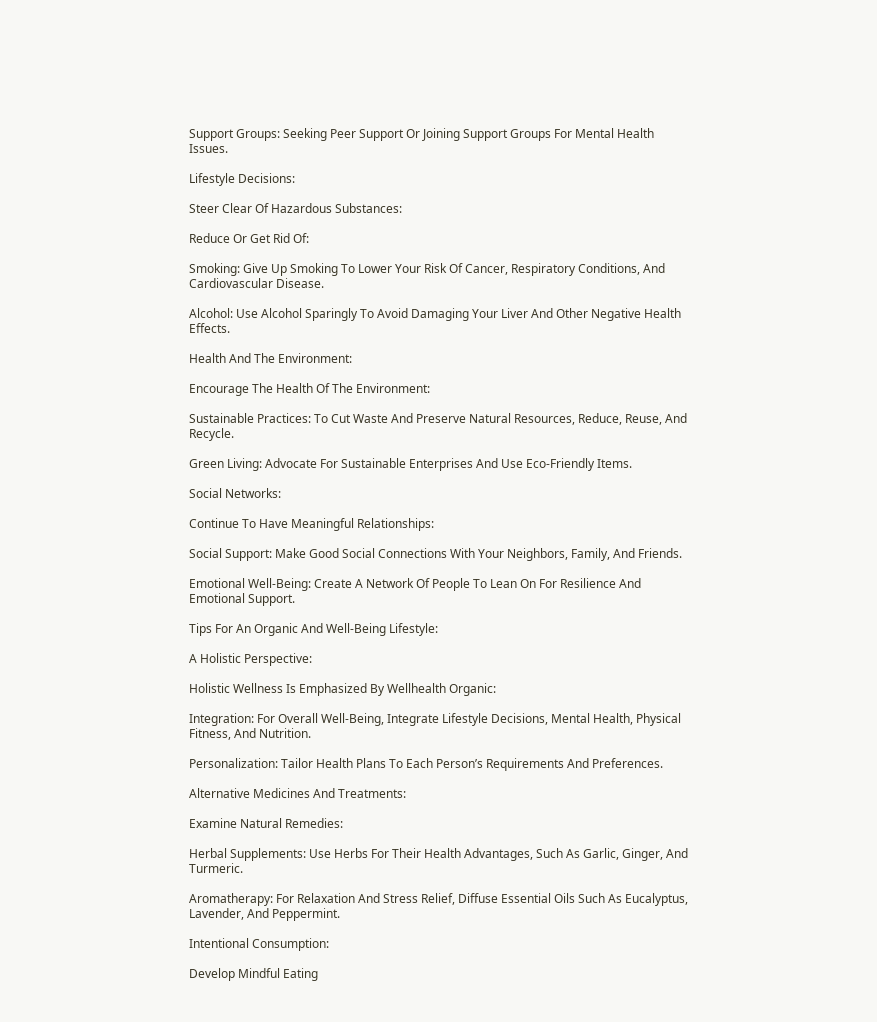Support Groups: Seeking Peer Support Or Joining Support Groups For Mental Health Issues.

Lifestyle Decisions:

Steer Clear Of Hazardous Substances:

Reduce Or Get Rid Of:

Smoking: Give Up Smoking To Lower Your Risk Of Cancer, Respiratory Conditions, And Cardiovascular Disease.

Alcohol: Use Alcohol Sparingly To Avoid Damaging Your Liver And Other Negative Health Effects.

Health And The Environment:

Encourage The Health Of The Environment:

Sustainable Practices: To Cut Waste And Preserve Natural Resources, Reduce, Reuse, And Recycle.

Green Living: Advocate For Sustainable Enterprises And Use Eco-Friendly Items.

Social Networks:

Continue To Have Meaningful Relationships:

Social Support: Make Good Social Connections With Your Neighbors, Family, And Friends.

Emotional Well-Being: Create A Network Of People To Lean On For Resilience And Emotional Support.

Tips For An Organic And Well-Being Lifestyle:

A Holistic Perspective:

Holistic Wellness Is Emphasized By Wellhealth Organic:

Integration: For Overall Well-Being, Integrate Lifestyle Decisions, Mental Health, Physical Fitness, And Nutrition.

Personalization: Tailor Health Plans To Each Person’s Requirements And Preferences.

Alternative Medicines And Treatments:

Examine Natural Remedies:

Herbal Supplements: Use Herbs For Their Health Advantages, Such As Garlic, Ginger, And Turmeric.

Aromatherapy: For Relaxation And Stress Relief, Diffuse Essential Oils Such As Eucalyptus, Lavender, And Peppermint.

Intentional Consumption:

Develop Mindful Eating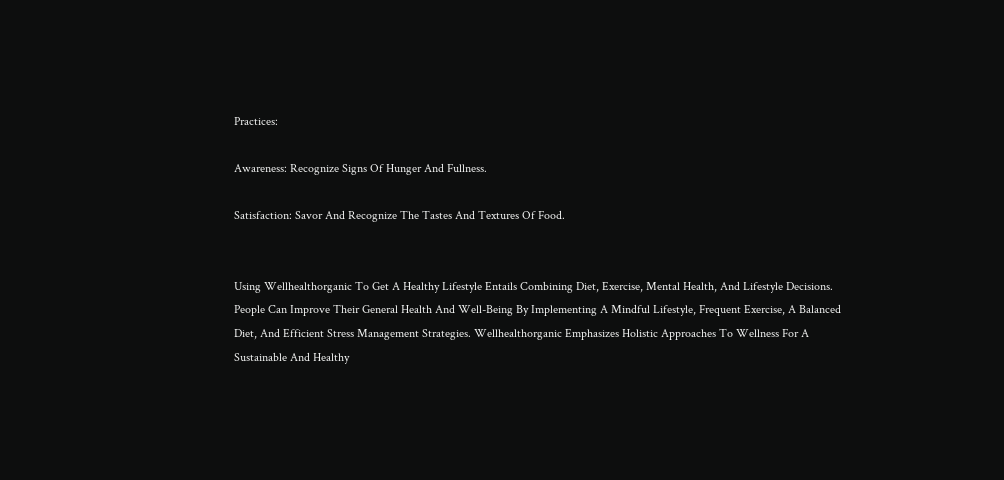Practices:

Awareness: Recognize Signs Of Hunger And Fullness.

Satisfaction: Savor And Recognize The Tastes And Textures Of Food.


Using Wellhealthorganic To Get A Healthy Lifestyle Entails Combining Diet, Exercise, Mental Health, And Lifestyle Decisions. People Can Improve Their General Health And Well-Being By Implementing A Mindful Lifestyle, Frequent Exercise, A Balanced Diet, And Efficient Stress Management Strategies. Wellhealthorganic Emphasizes Holistic Approaches To Wellness For A Sustainable And Healthy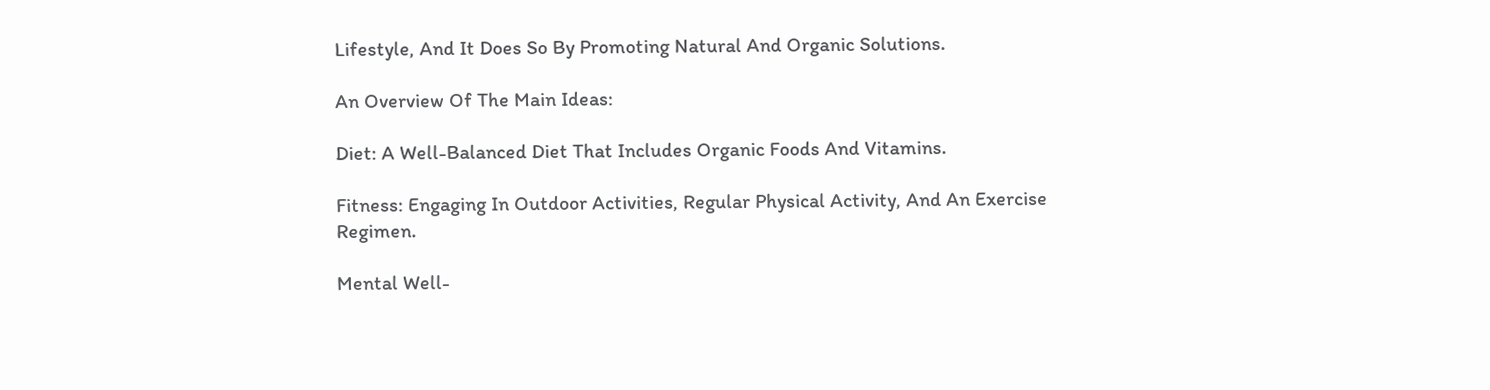Lifestyle, And It Does So By Promoting Natural And Organic Solutions.

An Overview Of The Main Ideas:

Diet: A Well-Balanced Diet That Includes Organic Foods And Vitamins.

Fitness: Engaging In Outdoor Activities, Regular Physical Activity, And An Exercise Regimen.

Mental Well-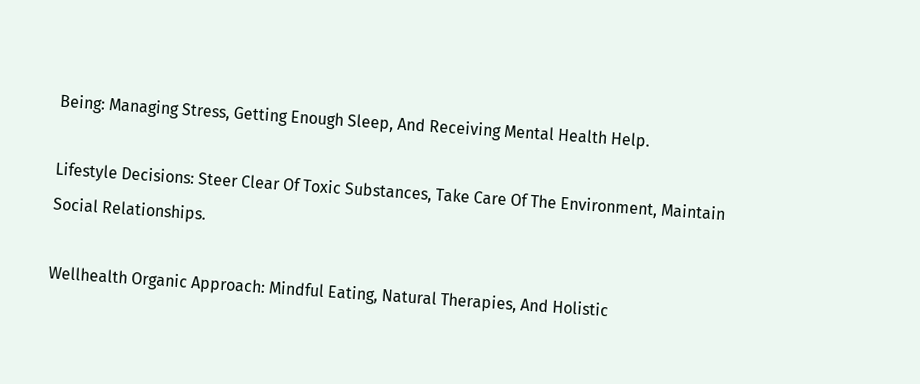Being: Managing Stress, Getting Enough Sleep, And Receiving Mental Health Help.

Lifestyle Decisions: Steer Clear Of Toxic Substances, Take Care Of The Environment, Maintain Social Relationships.

Wellhealth Organic Approach: Mindful Eating, Natural Therapies, And Holistic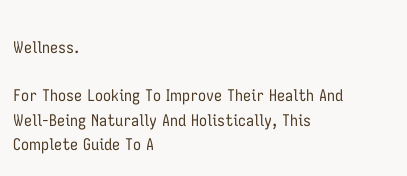Wellness.

For Those Looking To Improve Their Health And Well-Being Naturally And Holistically, This Complete Guide To A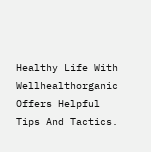Healthy Life With Wellhealthorganic Offers Helpful Tips And Tactics.